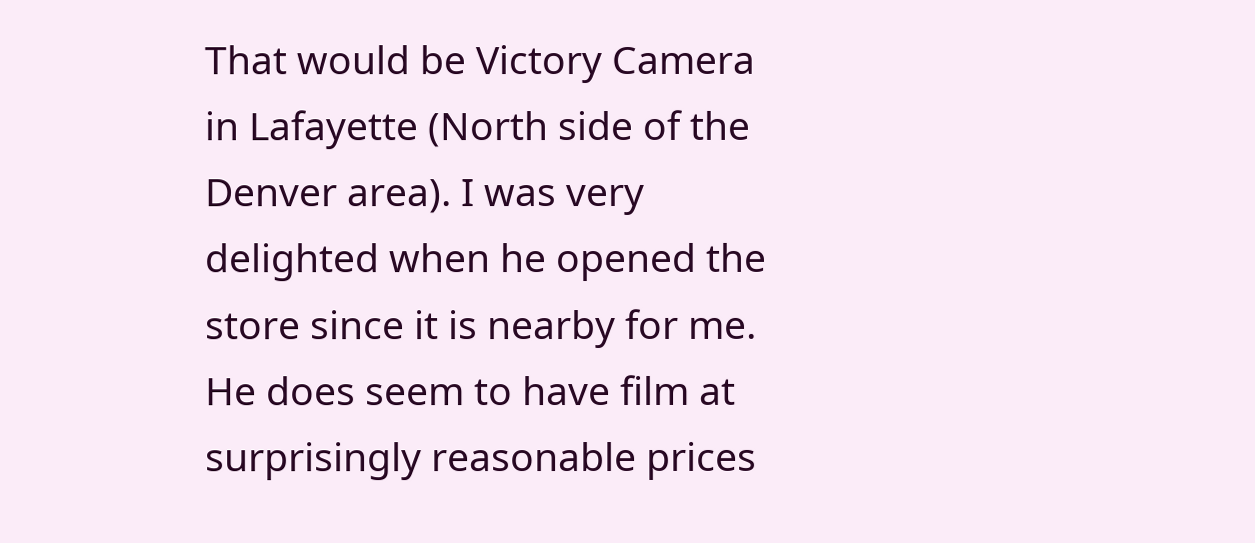That would be Victory Camera in Lafayette (North side of the Denver area). I was very delighted when he opened the store since it is nearby for me. He does seem to have film at surprisingly reasonable prices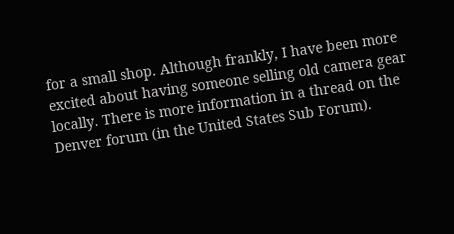for a small shop. Although frankly, I have been more excited about having someone selling old camera gear locally. There is more information in a thread on the Denver forum (in the United States Sub Forum).